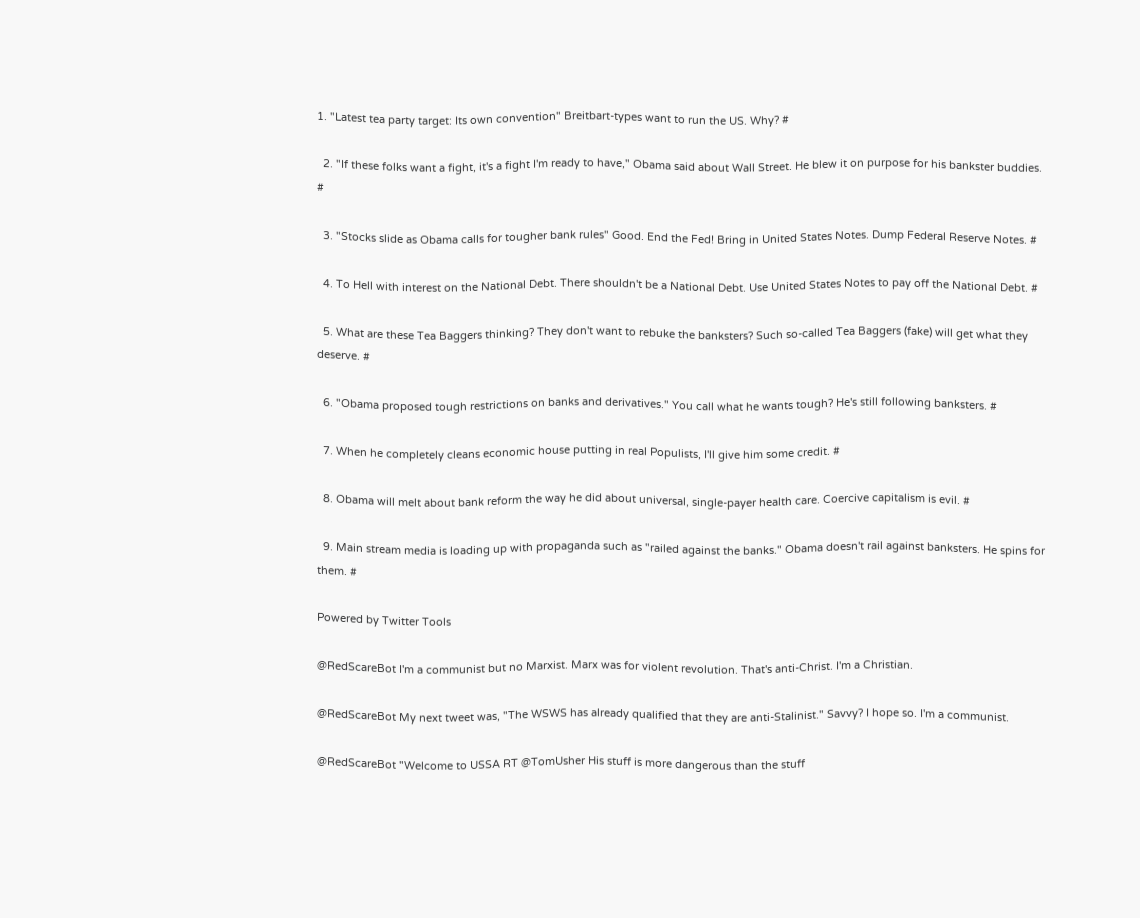1. "Latest tea party target: Its own convention" Breitbart-types want to run the US. Why? #

  2. "If these folks want a fight, it's a fight I'm ready to have," Obama said about Wall Street. He blew it on purpose for his bankster buddies. #

  3. "Stocks slide as Obama calls for tougher bank rules" Good. End the Fed! Bring in United States Notes. Dump Federal Reserve Notes. #

  4. To Hell with interest on the National Debt. There shouldn't be a National Debt. Use United States Notes to pay off the National Debt. #

  5. What are these Tea Baggers thinking? They don't want to rebuke the banksters? Such so-called Tea Baggers (fake) will get what they deserve. #

  6. "Obama proposed tough restrictions on banks and derivatives." You call what he wants tough? He's still following banksters. #

  7. When he completely cleans economic house putting in real Populists, I'll give him some credit. #

  8. Obama will melt about bank reform the way he did about universal, single-payer health care. Coercive capitalism is evil. #

  9. Main stream media is loading up with propaganda such as "railed against the banks." Obama doesn't rail against banksters. He spins for them. #

Powered by Twitter Tools

@RedScareBot I'm a communist but no Marxist. Marx was for violent revolution. That's anti-Christ. I'm a Christian.

@RedScareBot My next tweet was, "The WSWS has already qualified that they are anti-Stalinist." Savvy? I hope so. I'm a communist.

@RedScareBot "Welcome to USSA RT @TomUsher His stuff is more dangerous than the stuff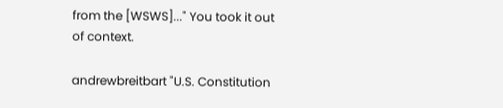from the [WSWS]..." You took it out of context.

andrewbreitbart "U.S. Constitution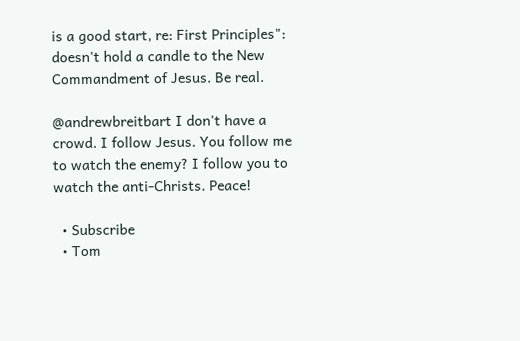is a good start, re: First Principles": doesn't hold a candle to the New Commandment of Jesus. Be real.

@andrewbreitbart I don't have a crowd. I follow Jesus. You follow me to watch the enemy? I follow you to watch the anti-Christs. Peace!

  • Subscribe
  • Tom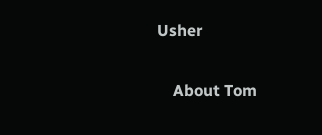Usher

    About Tom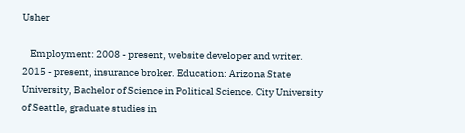Usher

    Employment: 2008 - present, website developer and writer. 2015 - present, insurance broker. Education: Arizona State University, Bachelor of Science in Political Science. City University of Seattle, graduate studies in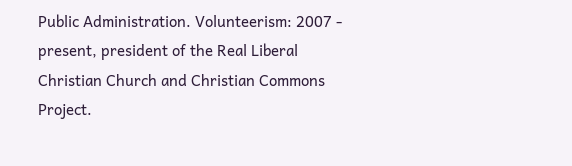Public Administration. Volunteerism: 2007 - present, president of the Real Liberal Christian Church and Christian Commons Project.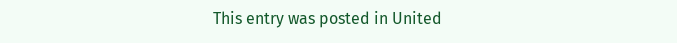This entry was posted in United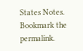States Notes. Bookmark the permalink.